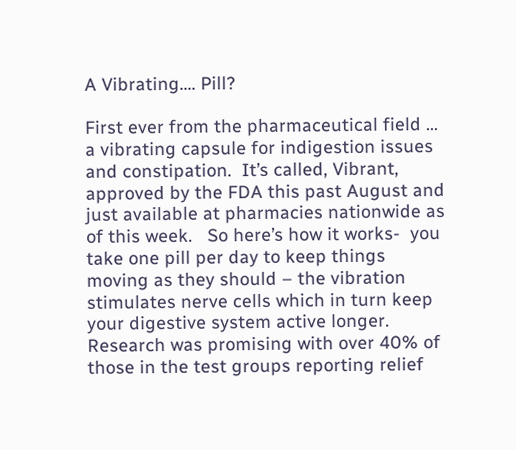A Vibrating…. Pill?

First ever from the pharmaceutical field … a vibrating capsule for indigestion issues and constipation.  It’s called, Vibrant, approved by the FDA this past August and just available at pharmacies nationwide as of this week.   So here’s how it works-  you take one pill per day to keep things moving as they should – the vibration stimulates nerve cells which in turn keep your digestive system active longer.    Research was promising with over 40% of those in the test groups reporting relief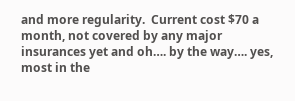and more regularity.  Current cost $70 a month, not covered by any major insurances yet and oh…. by the way…. yes, most in the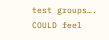test groups…. COULD feel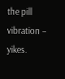the pill vibration – yikes.